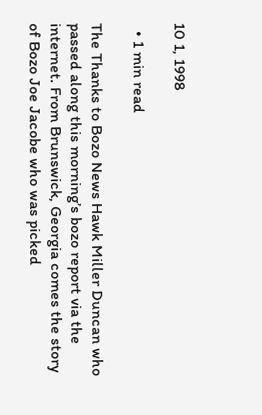10 1, 1998

  • 1 min read

The Thanks to Bozo News Hawk Miller Duncan who passed along this morning’s bozo report via the internet. From Brunswick, Georgia comes the story of Bozo Joe Jacobe who was picked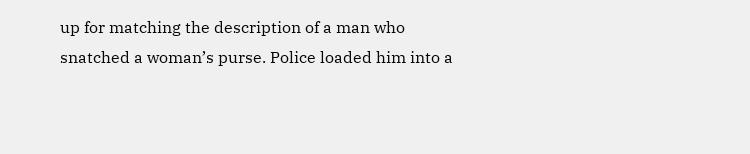up for matching the description of a man who snatched a woman’s purse. Police loaded him into a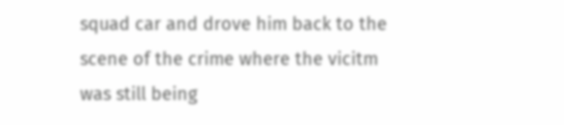squad car and drove him back to the scene of the crime where the vicitm was still being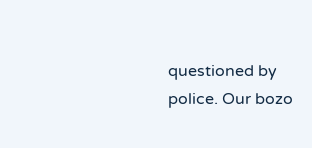questioned by police. Our bozo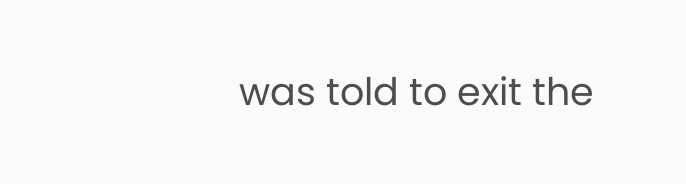was told to exit the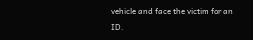vehicle and face the victim for an ID.